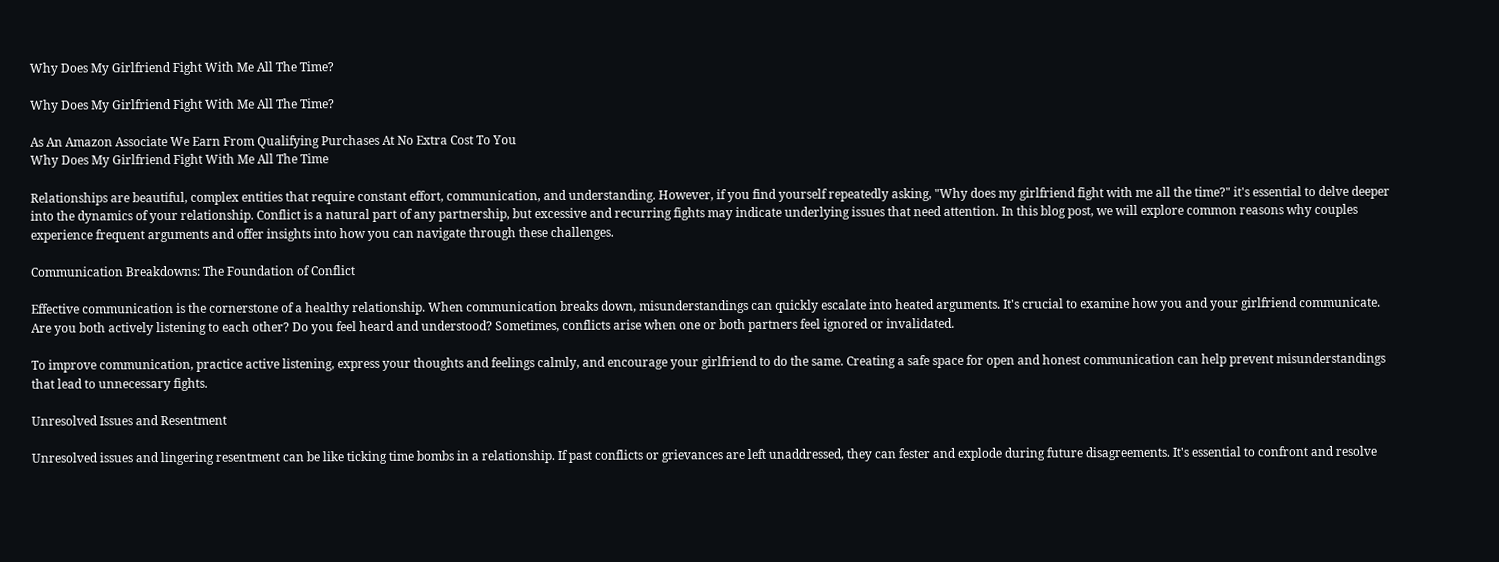Why Does My Girlfriend Fight With Me All The Time?

Why Does My Girlfriend Fight With Me All The Time?

As An Amazon Associate We Earn From Qualifying Purchases At No Extra Cost To You
Why Does My Girlfriend Fight With Me All The Time

Relationships are beautiful, complex entities that require constant effort, communication, and understanding. However, if you find yourself repeatedly asking, "Why does my girlfriend fight with me all the time?" it's essential to delve deeper into the dynamics of your relationship. Conflict is a natural part of any partnership, but excessive and recurring fights may indicate underlying issues that need attention. In this blog post, we will explore common reasons why couples experience frequent arguments and offer insights into how you can navigate through these challenges.

Communication Breakdowns: The Foundation of Conflict

Effective communication is the cornerstone of a healthy relationship. When communication breaks down, misunderstandings can quickly escalate into heated arguments. It's crucial to examine how you and your girlfriend communicate. Are you both actively listening to each other? Do you feel heard and understood? Sometimes, conflicts arise when one or both partners feel ignored or invalidated.

To improve communication, practice active listening, express your thoughts and feelings calmly, and encourage your girlfriend to do the same. Creating a safe space for open and honest communication can help prevent misunderstandings that lead to unnecessary fights.

Unresolved Issues and Resentment

Unresolved issues and lingering resentment can be like ticking time bombs in a relationship. If past conflicts or grievances are left unaddressed, they can fester and explode during future disagreements. It's essential to confront and resolve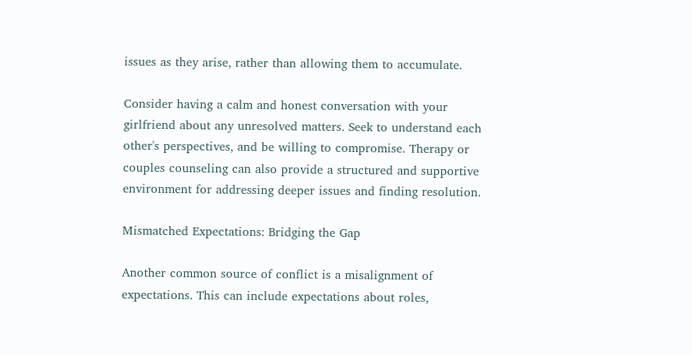issues as they arise, rather than allowing them to accumulate.

Consider having a calm and honest conversation with your girlfriend about any unresolved matters. Seek to understand each other's perspectives, and be willing to compromise. Therapy or couples counseling can also provide a structured and supportive environment for addressing deeper issues and finding resolution.

Mismatched Expectations: Bridging the Gap

Another common source of conflict is a misalignment of expectations. This can include expectations about roles,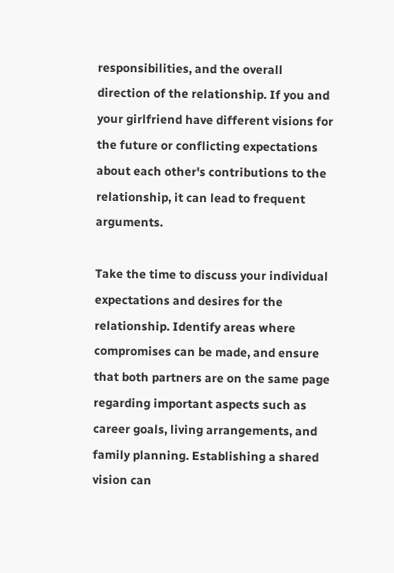responsibilities, and the overall direction of the relationship. If you and your girlfriend have different visions for the future or conflicting expectations about each other's contributions to the relationship, it can lead to frequent arguments.

Take the time to discuss your individual expectations and desires for the relationship. Identify areas where compromises can be made, and ensure that both partners are on the same page regarding important aspects such as career goals, living arrangements, and family planning. Establishing a shared vision can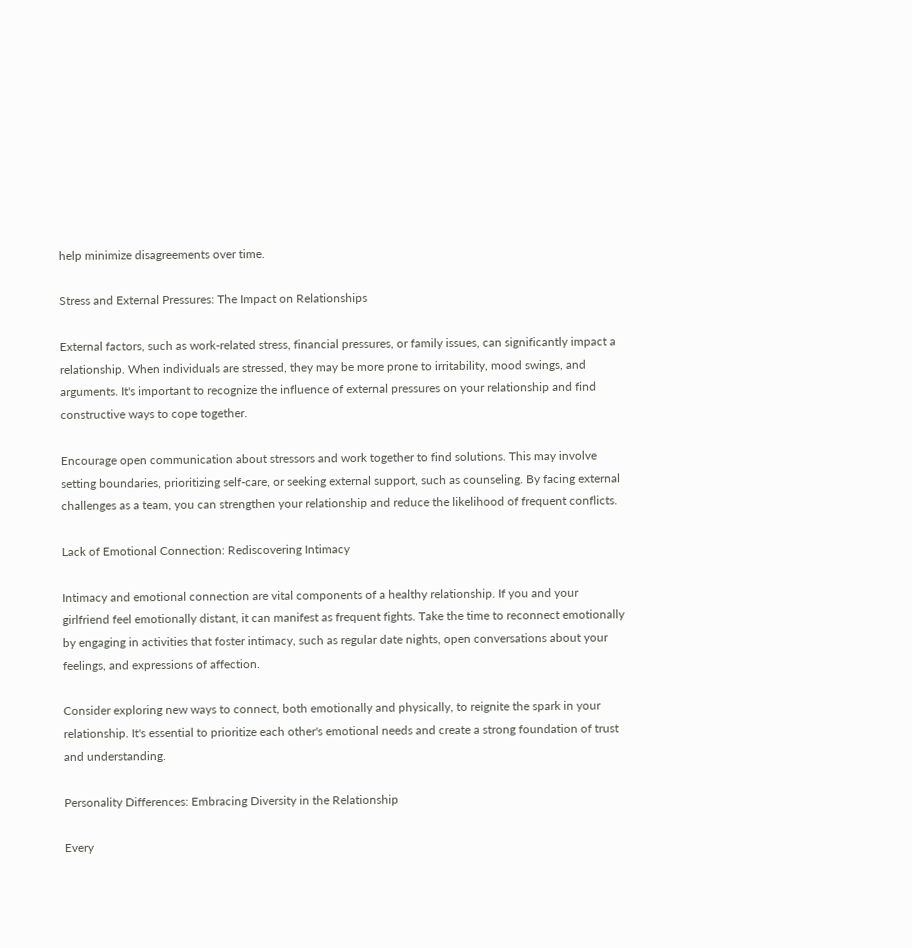help minimize disagreements over time.

Stress and External Pressures: The Impact on Relationships

External factors, such as work-related stress, financial pressures, or family issues, can significantly impact a relationship. When individuals are stressed, they may be more prone to irritability, mood swings, and arguments. It's important to recognize the influence of external pressures on your relationship and find constructive ways to cope together.

Encourage open communication about stressors and work together to find solutions. This may involve setting boundaries, prioritizing self-care, or seeking external support, such as counseling. By facing external challenges as a team, you can strengthen your relationship and reduce the likelihood of frequent conflicts.

Lack of Emotional Connection: Rediscovering Intimacy

Intimacy and emotional connection are vital components of a healthy relationship. If you and your girlfriend feel emotionally distant, it can manifest as frequent fights. Take the time to reconnect emotionally by engaging in activities that foster intimacy, such as regular date nights, open conversations about your feelings, and expressions of affection.

Consider exploring new ways to connect, both emotionally and physically, to reignite the spark in your relationship. It's essential to prioritize each other's emotional needs and create a strong foundation of trust and understanding.

Personality Differences: Embracing Diversity in the Relationship

Every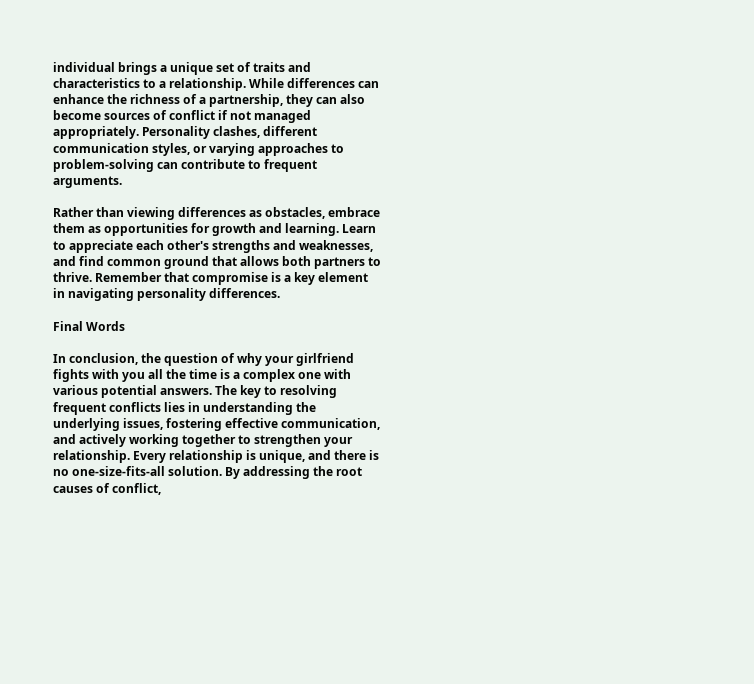individual brings a unique set of traits and characteristics to a relationship. While differences can enhance the richness of a partnership, they can also become sources of conflict if not managed appropriately. Personality clashes, different communication styles, or varying approaches to problem-solving can contribute to frequent arguments.

Rather than viewing differences as obstacles, embrace them as opportunities for growth and learning. Learn to appreciate each other's strengths and weaknesses, and find common ground that allows both partners to thrive. Remember that compromise is a key element in navigating personality differences.

Final Words

In conclusion, the question of why your girlfriend fights with you all the time is a complex one with various potential answers. The key to resolving frequent conflicts lies in understanding the underlying issues, fostering effective communication, and actively working together to strengthen your relationship. Every relationship is unique, and there is no one-size-fits-all solution. By addressing the root causes of conflict,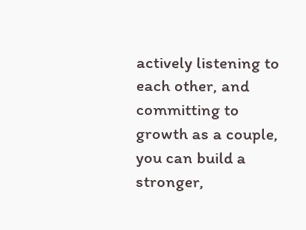actively listening to each other, and committing to growth as a couple, you can build a stronger,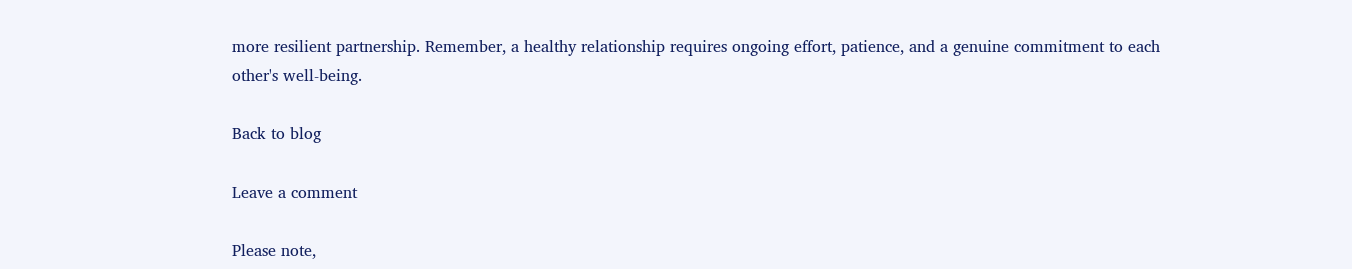more resilient partnership. Remember, a healthy relationship requires ongoing effort, patience, and a genuine commitment to each other's well-being.

Back to blog

Leave a comment

Please note,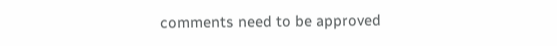comments need to be approved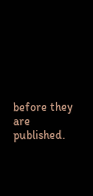before they are published.